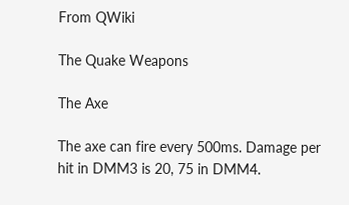From QWiki

The Quake Weapons

The Axe

The axe can fire every 500ms. Damage per hit in DMM3 is 20, 75 in DMM4.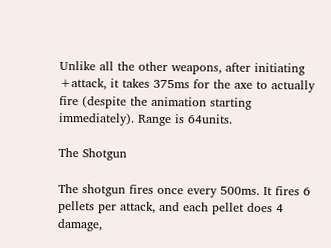Unlike all the other weapons, after initiating +attack, it takes 375ms for the axe to actually fire (despite the animation starting immediately). Range is 64units.

The Shotgun

The shotgun fires once every 500ms. It fires 6 pellets per attack, and each pellet does 4 damage,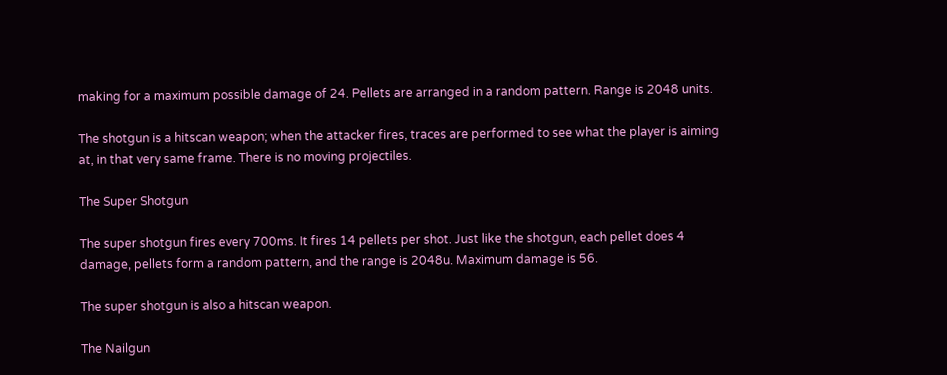making for a maximum possible damage of 24. Pellets are arranged in a random pattern. Range is 2048 units.

The shotgun is a hitscan weapon; when the attacker fires, traces are performed to see what the player is aiming at, in that very same frame. There is no moving projectiles.

The Super Shotgun

The super shotgun fires every 700ms. It fires 14 pellets per shot. Just like the shotgun, each pellet does 4 damage, pellets form a random pattern, and the range is 2048u. Maximum damage is 56.

The super shotgun is also a hitscan weapon.

The Nailgun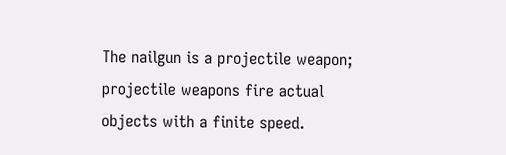The nailgun is a projectile weapon; projectile weapons fire actual objects with a finite speed.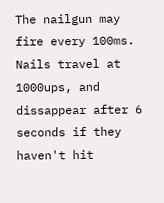The nailgun may fire every 100ms. Nails travel at 1000ups, and dissappear after 6 seconds if they haven't hit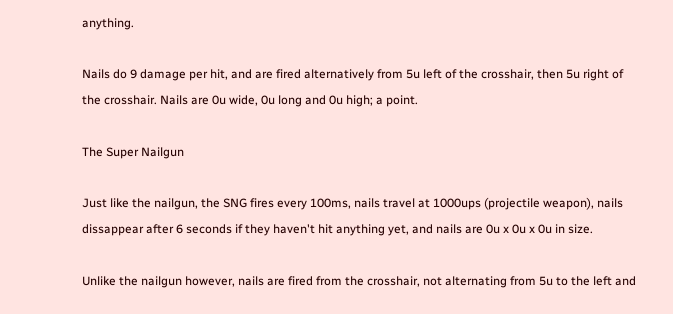anything.

Nails do 9 damage per hit, and are fired alternatively from 5u left of the crosshair, then 5u right of the crosshair. Nails are 0u wide, 0u long and 0u high; a point.

The Super Nailgun

Just like the nailgun, the SNG fires every 100ms, nails travel at 1000ups (projectile weapon), nails dissappear after 6 seconds if they haven't hit anything yet, and nails are 0u x 0u x 0u in size.

Unlike the nailgun however, nails are fired from the crosshair, not alternating from 5u to the left and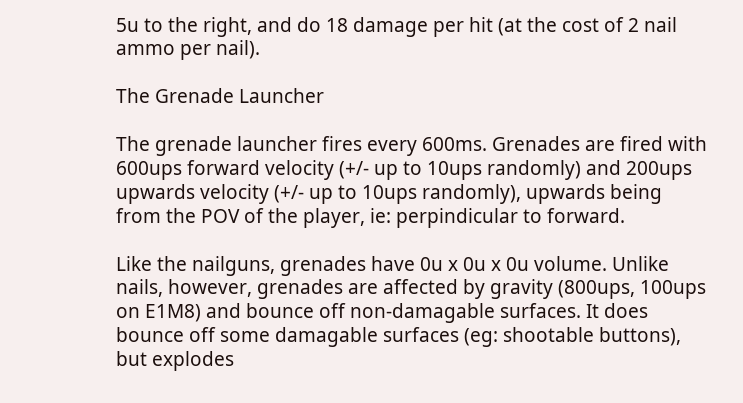5u to the right, and do 18 damage per hit (at the cost of 2 nail ammo per nail).

The Grenade Launcher

The grenade launcher fires every 600ms. Grenades are fired with 600ups forward velocity (+/- up to 10ups randomly) and 200ups upwards velocity (+/- up to 10ups randomly), upwards being from the POV of the player, ie: perpindicular to forward.

Like the nailguns, grenades have 0u x 0u x 0u volume. Unlike nails, however, grenades are affected by gravity (800ups, 100ups on E1M8) and bounce off non-damagable surfaces. It does bounce off some damagable surfaces (eg: shootable buttons), but explodes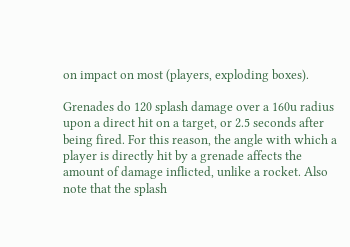on impact on most (players, exploding boxes).

Grenades do 120 splash damage over a 160u radius upon a direct hit on a target, or 2.5 seconds after being fired. For this reason, the angle with which a player is directly hit by a grenade affects the amount of damage inflicted, unlike a rocket. Also note that the splash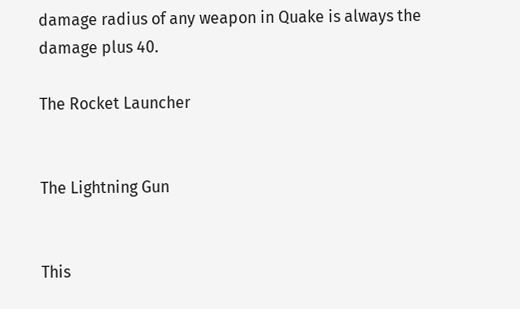damage radius of any weapon in Quake is always the damage plus 40.

The Rocket Launcher


The Lightning Gun


This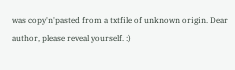was copy'n'pasted from a txtfile of unknown origin. Dear author, please reveal yourself. :)